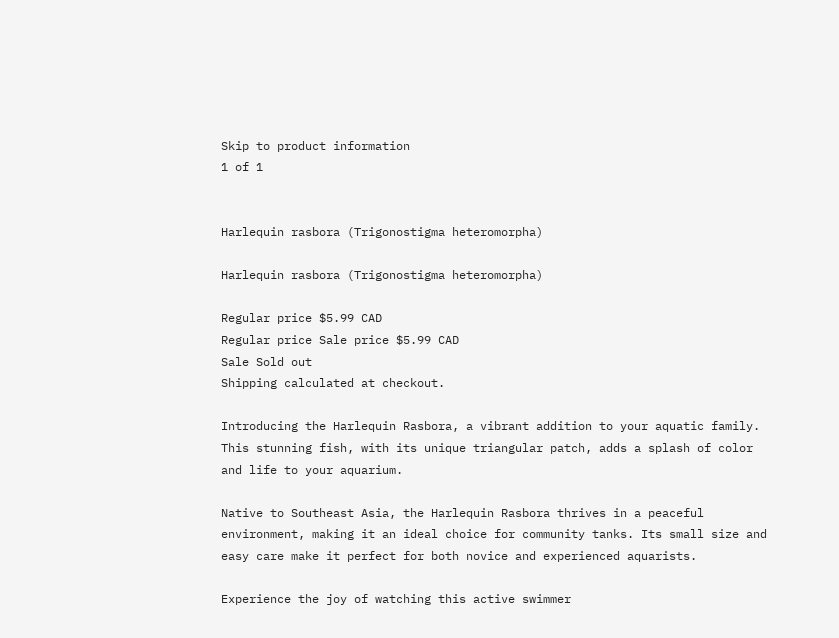Skip to product information
1 of 1


Harlequin rasbora (Trigonostigma heteromorpha)

Harlequin rasbora (Trigonostigma heteromorpha)

Regular price $5.99 CAD
Regular price Sale price $5.99 CAD
Sale Sold out
Shipping calculated at checkout.

Introducing the Harlequin Rasbora, a vibrant addition to your aquatic family. This stunning fish, with its unique triangular patch, adds a splash of color and life to your aquarium.

Native to Southeast Asia, the Harlequin Rasbora thrives in a peaceful environment, making it an ideal choice for community tanks. Its small size and easy care make it perfect for both novice and experienced aquarists.

Experience the joy of watching this active swimmer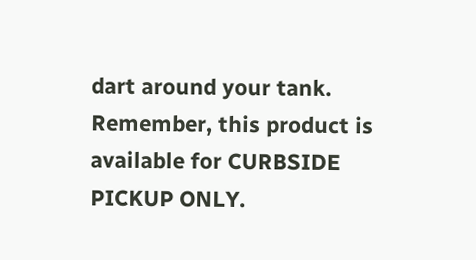dart around your tank. Remember, this product is available for CURBSIDE PICKUP ONLY.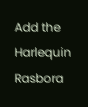Add the Harlequin Rasbora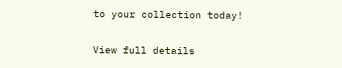to your collection today!

View full details